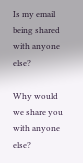Is my email being shared with anyone else?

Why would we share you with anyone else?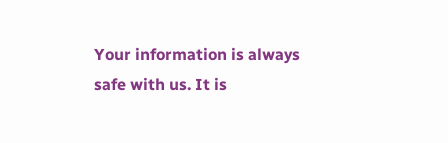Your information is always safe with us. It is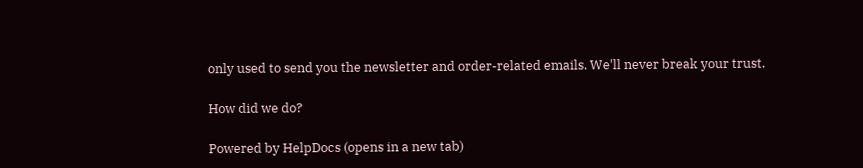only used to send you the newsletter and order-related emails. We'll never break your trust.

How did we do?

Powered by HelpDocs (opens in a new tab)